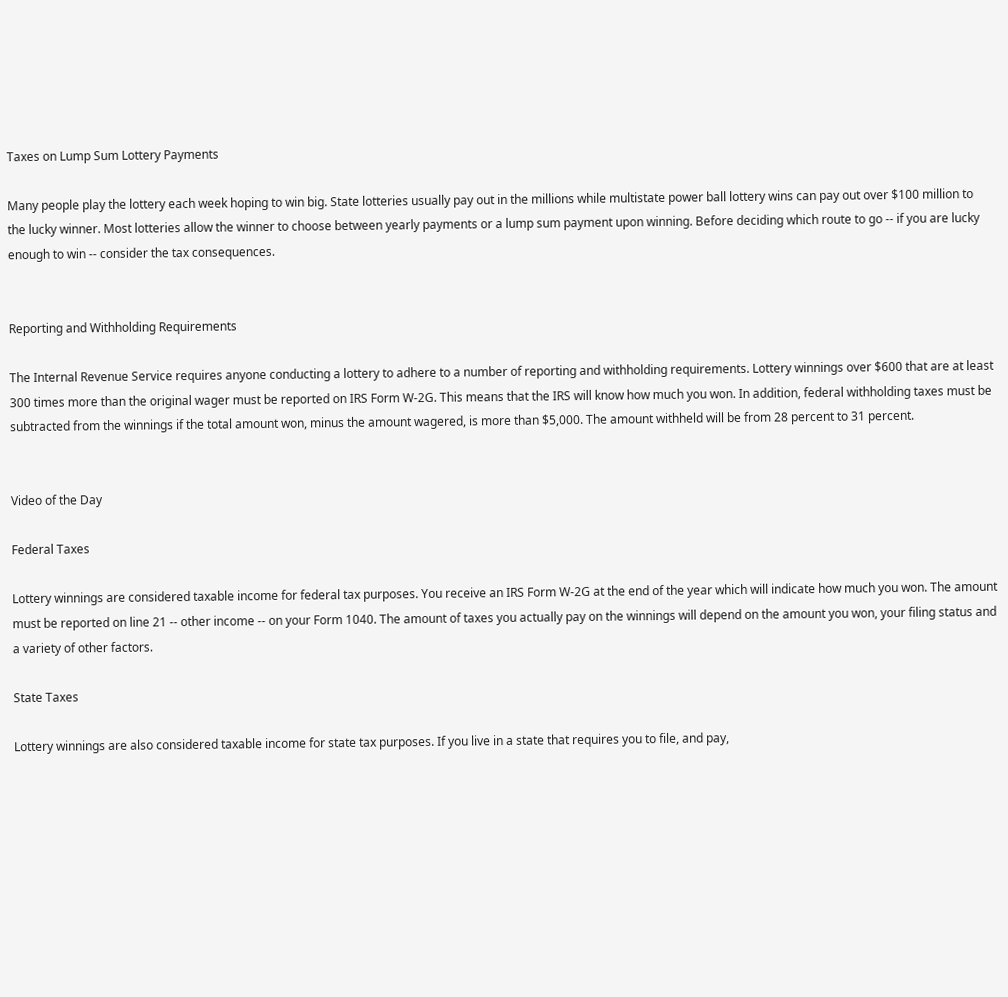Taxes on Lump Sum Lottery Payments

Many people play the lottery each week hoping to win big. State lotteries usually pay out in the millions while multistate power ball lottery wins can pay out over $100 million to the lucky winner. Most lotteries allow the winner to choose between yearly payments or a lump sum payment upon winning. Before deciding which route to go -- if you are lucky enough to win -- consider the tax consequences.


Reporting and Withholding Requirements

The Internal Revenue Service requires anyone conducting a lottery to adhere to a number of reporting and withholding requirements. Lottery winnings over $600 that are at least 300 times more than the original wager must be reported on IRS Form W-2G. This means that the IRS will know how much you won. In addition, federal withholding taxes must be subtracted from the winnings if the total amount won, minus the amount wagered, is more than $5,000. The amount withheld will be from 28 percent to 31 percent.


Video of the Day

Federal Taxes

Lottery winnings are considered taxable income for federal tax purposes. You receive an IRS Form W-2G at the end of the year which will indicate how much you won. The amount must be reported on line 21 -- other income -- on your Form 1040. The amount of taxes you actually pay on the winnings will depend on the amount you won, your filing status and a variety of other factors.

State Taxes

Lottery winnings are also considered taxable income for state tax purposes. If you live in a state that requires you to file, and pay,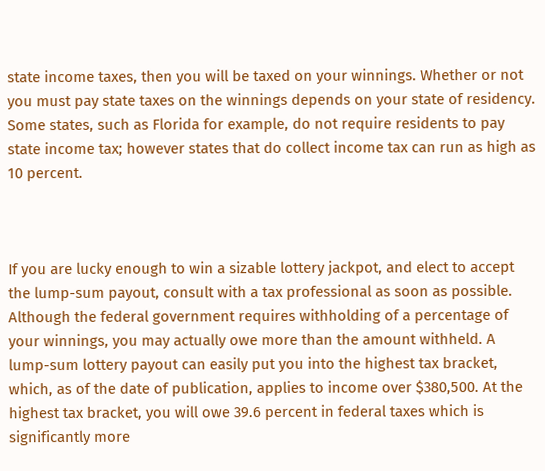state income taxes, then you will be taxed on your winnings. Whether or not you must pay state taxes on the winnings depends on your state of residency. Some states, such as Florida for example, do not require residents to pay state income tax; however states that do collect income tax can run as high as 10 percent.



If you are lucky enough to win a sizable lottery jackpot, and elect to accept the lump-sum payout, consult with a tax professional as soon as possible. Although the federal government requires withholding of a percentage of your winnings, you may actually owe more than the amount withheld. A lump-sum lottery payout can easily put you into the highest tax bracket, which, as of the date of publication, applies to income over $380,500. At the highest tax bracket, you will owe 39.6 percent in federal taxes which is significantly more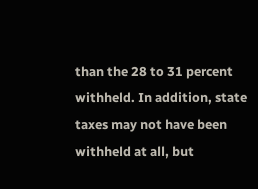than the 28 to 31 percent withheld. In addition, state taxes may not have been withheld at all, but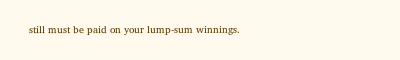still must be paid on your lump-sum winnings.